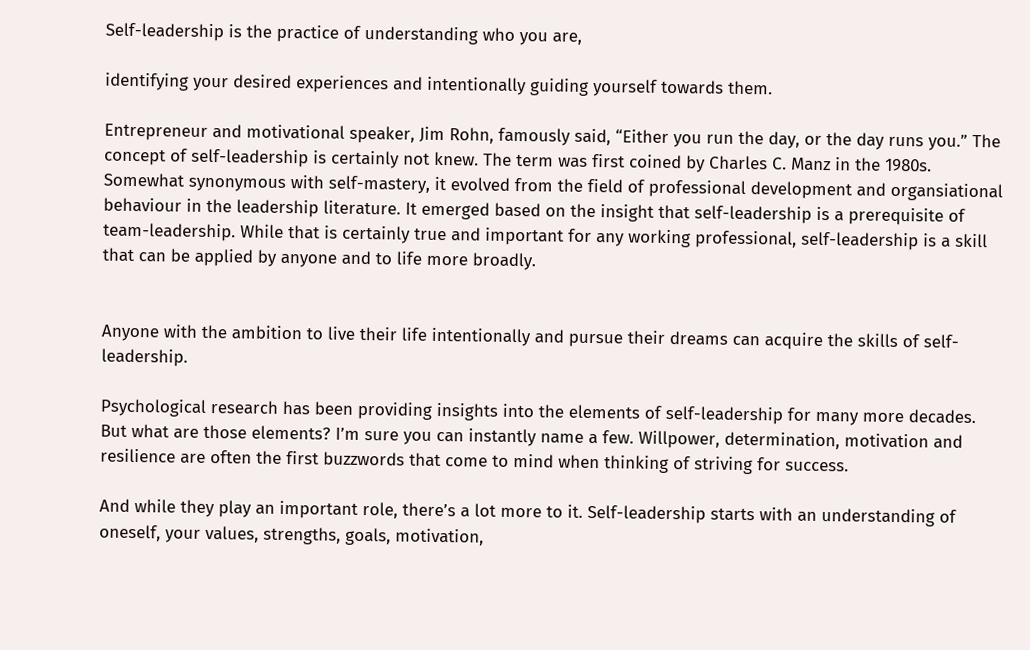Self-leadership is the practice of understanding who you are,

identifying your desired experiences and intentionally guiding yourself towards them.

Entrepreneur and motivational speaker, Jim Rohn, famously said, “Either you run the day, or the day runs you.” The concept of self-leadership is certainly not knew. The term was first coined by Charles C. Manz in the 1980s. Somewhat synonymous with self-mastery, it evolved from the field of professional development and organsiational behaviour in the leadership literature. It emerged based on the insight that self-leadership is a prerequisite of team-leadership. While that is certainly true and important for any working professional, self-leadership is a skill that can be applied by anyone and to life more broadly.


Anyone with the ambition to live their life intentionally and pursue their dreams can acquire the skills of self-leadership.

Psychological research has been providing insights into the elements of self-leadership for many more decades. But what are those elements? I’m sure you can instantly name a few. Willpower, determination, motivation and resilience are often the first buzzwords that come to mind when thinking of striving for success.

And while they play an important role, there’s a lot more to it. Self-leadership starts with an understanding of oneself, your values, strengths, goals, motivation,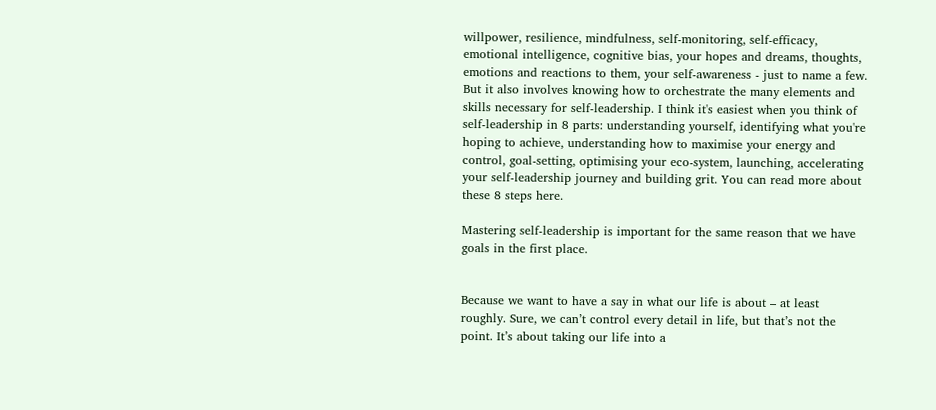willpower, resilience, mindfulness, self-monitoring, self-efficacy, emotional intelligence, cognitive bias, your hopes and dreams, thoughts, emotions and reactions to them, your self-awareness - just to name a few. But it also involves knowing how to orchestrate the many elements and skills necessary for self-leadership. I think it's easiest when you think of self-leadership in 8 parts: understanding yourself, identifying what you're hoping to achieve, understanding how to maximise your energy and control, goal-setting, optimising your eco-system, launching, accelerating your self-leadership journey and building grit. You can read more about these 8 steps here.

Mastering self-leadership is important for the same reason that we have goals in the first place.


Because we want to have a say in what our life is about – at least roughly. Sure, we can’t control every detail in life, but that’s not the point. It’s about taking our life into a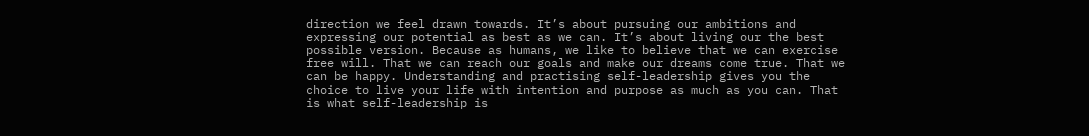direction we feel drawn towards. It’s about pursuing our ambitions and expressing our potential as best as we can. It’s about living our the best possible version. Because as humans, we like to believe that we can exercise free will. That we can reach our goals and make our dreams come true. That we can be happy. Understanding and practising self-leadership gives you the choice to live your life with intention and purpose as much as you can. That is what self-leadership is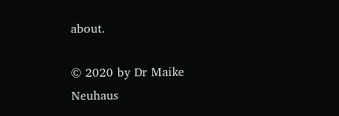about.

© 2020 by Dr Maike Neuhaus